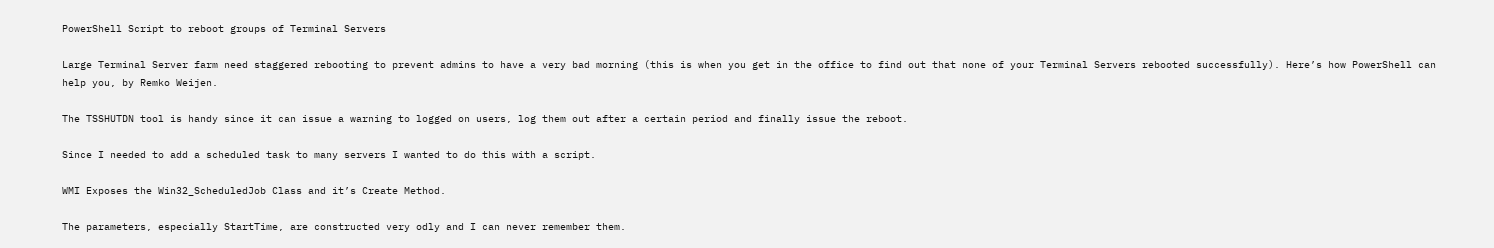PowerShell Script to reboot groups of Terminal Servers

Large Terminal Server farm need staggered rebooting to prevent admins to have a very bad morning (this is when you get in the office to find out that none of your Terminal Servers rebooted successfully). Here’s how PowerShell can help you, by Remko Weijen.

The TSSHUTDN tool is handy since it can issue a warning to logged on users, log them out after a certain period and finally issue the reboot.

Since I needed to add a scheduled task to many servers I wanted to do this with a script.

WMI Exposes the Win32_ScheduledJob Class and it’s Create Method.

The parameters, especially StartTime, are constructed very odly and I can never remember them.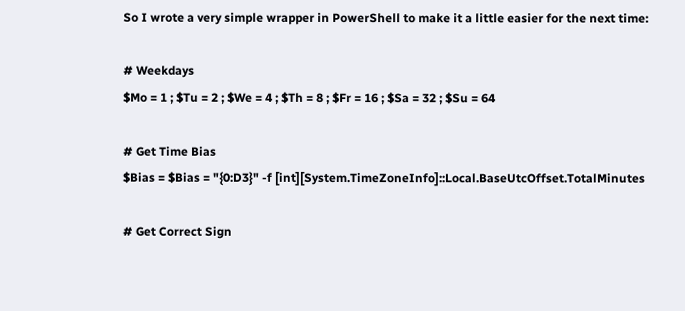So I wrote a very simple wrapper in PowerShell to make it a little easier for the next time:

# Weekdays
$Mo = 1 ; $Tu = 2 ; $We = 4 ; $Th = 8 ; $Fr = 16 ; $Sa = 32 ; $Su = 64

# Get Time Bias
$Bias = $Bias = "{0:D3}" -f [int][System.TimeZoneInfo]::Local.BaseUtcOffset.TotalMinutes

# Get Correct Sign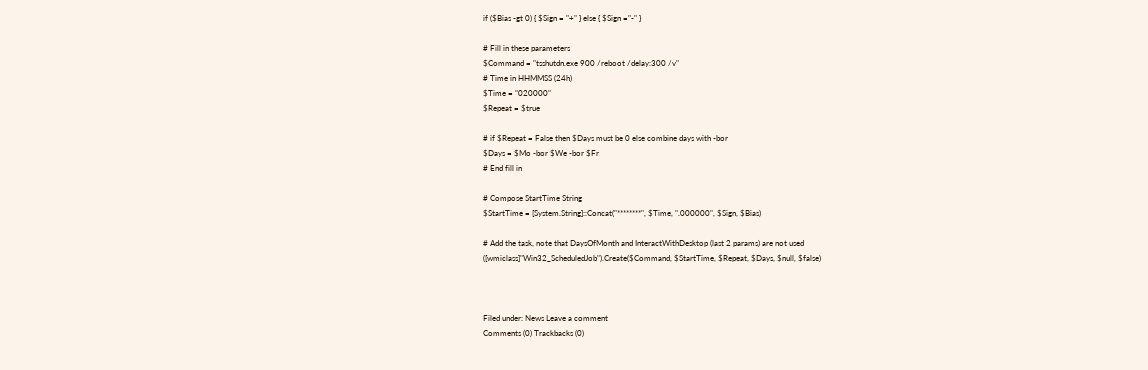if ($Bias -gt 0) { $Sign = "+" } else { $Sign ="-" }

# Fill in these parameters
$Command = "tsshutdn.exe 900 /reboot /delay:300 /v"
# Time in HHMMSS (24h)
$Time = "020000"
$Repeat = $true

# if $Repeat = False then $Days must be 0 else combine days with -bor
$Days = $Mo -bor $We -bor $Fr
# End fill in

# Compose StartTime String
$StartTime = [System.String]::Concat("********", $Time, ".000000", $Sign, $Bias)

# Add the task, note that DaysOfMonth and InteractWithDesktop (last 2 params) are not used
([wmiclass]"Win32_ScheduledJob").Create($Command, $StartTime, $Repeat, $Days, $null, $false)



Filed under: News Leave a comment
Comments (0) Trackbacks (0)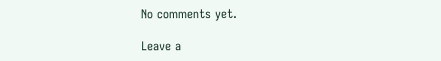No comments yet.

Leave a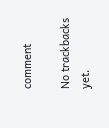comment

No trackbacks yet.